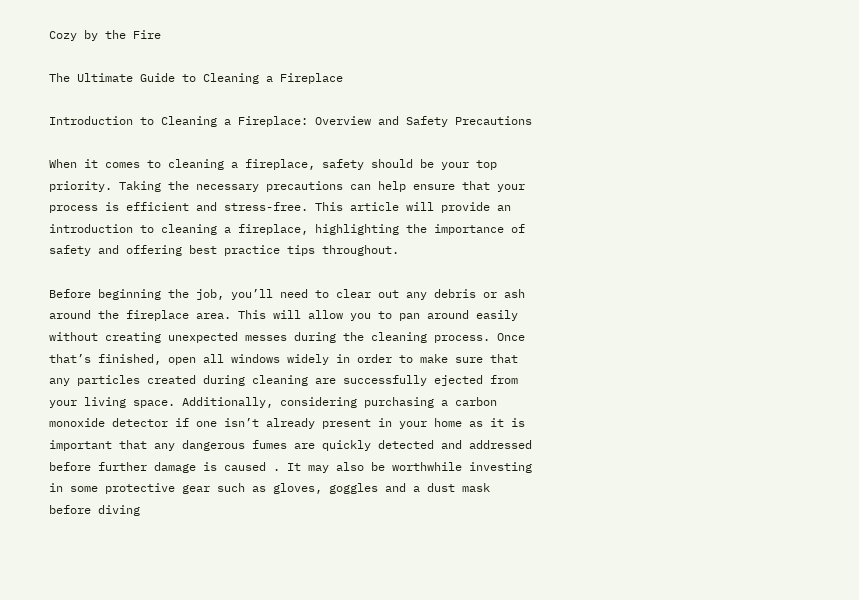Cozy by the Fire

The Ultimate Guide to Cleaning a Fireplace

Introduction to Cleaning a Fireplace: Overview and Safety Precautions

When it comes to cleaning a fireplace, safety should be your top priority. Taking the necessary precautions can help ensure that your process is efficient and stress-free. This article will provide an introduction to cleaning a fireplace, highlighting the importance of safety and offering best practice tips throughout.

Before beginning the job, you’ll need to clear out any debris or ash around the fireplace area. This will allow you to pan around easily without creating unexpected messes during the cleaning process. Once that’s finished, open all windows widely in order to make sure that any particles created during cleaning are successfully ejected from your living space. Additionally, considering purchasing a carbon monoxide detector if one isn’t already present in your home as it is important that any dangerous fumes are quickly detected and addressed before further damage is caused . It may also be worthwhile investing in some protective gear such as gloves, goggles and a dust mask before diving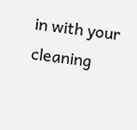in with your cleaning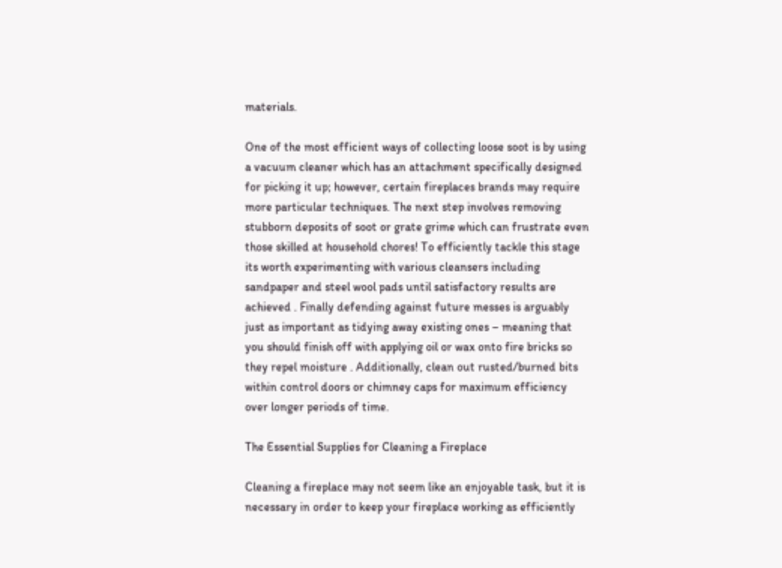materials.

One of the most efficient ways of collecting loose soot is by using a vacuum cleaner which has an attachment specifically designed for picking it up; however, certain fireplaces brands may require more particular techniques. The next step involves removing stubborn deposits of soot or grate grime which can frustrate even those skilled at household chores! To efficiently tackle this stage its worth experimenting with various cleansers including sandpaper and steel wool pads until satisfactory results are achieved . Finally defending against future messes is arguably just as important as tidying away existing ones – meaning that you should finish off with applying oil or wax onto fire bricks so they repel moisture . Additionally, clean out rusted/burned bits within control doors or chimney caps for maximum efficiency over longer periods of time.

The Essential Supplies for Cleaning a Fireplace

Cleaning a fireplace may not seem like an enjoyable task, but it is necessary in order to keep your fireplace working as efficiently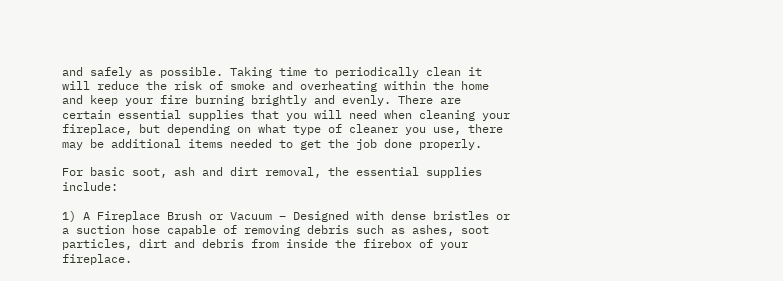and safely as possible. Taking time to periodically clean it will reduce the risk of smoke and overheating within the home and keep your fire burning brightly and evenly. There are certain essential supplies that you will need when cleaning your fireplace, but depending on what type of cleaner you use, there may be additional items needed to get the job done properly.

For basic soot, ash and dirt removal, the essential supplies include:

1) A Fireplace Brush or Vacuum – Designed with dense bristles or a suction hose capable of removing debris such as ashes, soot particles, dirt and debris from inside the firebox of your fireplace.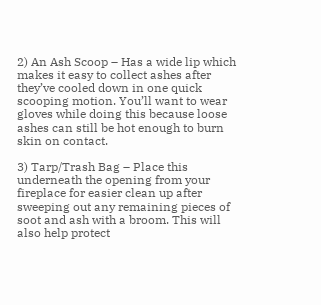2) An Ash Scoop – Has a wide lip which makes it easy to collect ashes after they’ve cooled down in one quick scooping motion. You’ll want to wear gloves while doing this because loose ashes can still be hot enough to burn skin on contact.

3) Tarp/Trash Bag – Place this underneath the opening from your fireplace for easier clean up after sweeping out any remaining pieces of soot and ash with a broom. This will also help protect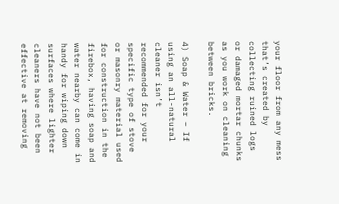your floor from any mess that’s created by collecting ruined logs or damaged mortar chunks as you work on cleaning between bricks.

4) Soap & Water – If using an all-natural cleaner isn’t recommended for your specific type of stove or masonry material used for construction in the firebox, having soap and water nearby can come in handy for wiping down surfaces where lighter cleaners have not been effective at removing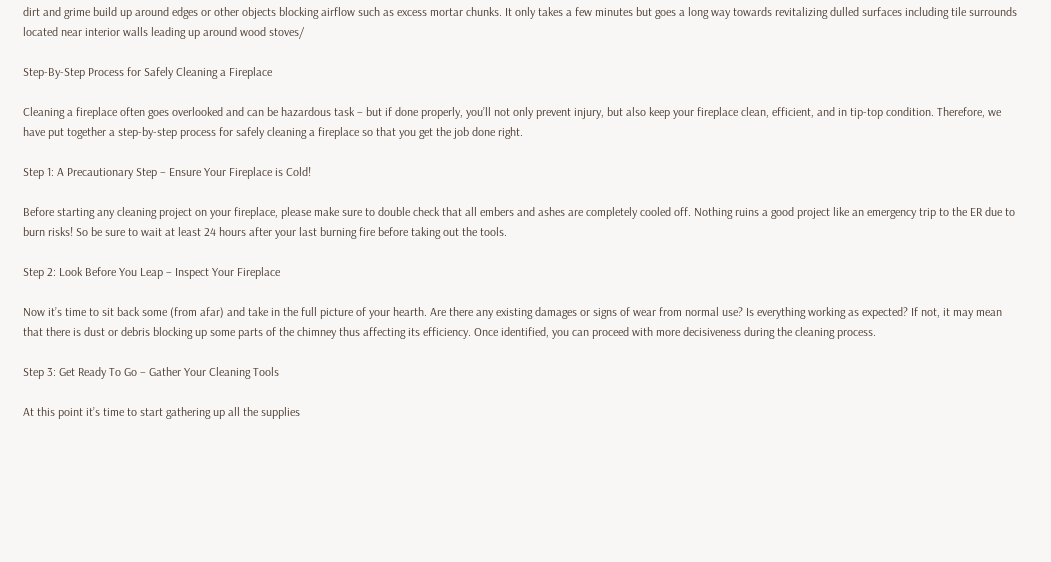dirt and grime build up around edges or other objects blocking airflow such as excess mortar chunks. It only takes a few minutes but goes a long way towards revitalizing dulled surfaces including tile surrounds located near interior walls leading up around wood stoves/

Step-By-Step Process for Safely Cleaning a Fireplace

Cleaning a fireplace often goes overlooked and can be hazardous task – but if done properly, you’ll not only prevent injury, but also keep your fireplace clean, efficient, and in tip-top condition. Therefore, we have put together a step-by-step process for safely cleaning a fireplace so that you get the job done right.

Step 1: A Precautionary Step – Ensure Your Fireplace is Cold!

Before starting any cleaning project on your fireplace, please make sure to double check that all embers and ashes are completely cooled off. Nothing ruins a good project like an emergency trip to the ER due to burn risks! So be sure to wait at least 24 hours after your last burning fire before taking out the tools.

Step 2: Look Before You Leap – Inspect Your Fireplace

Now it’s time to sit back some (from afar) and take in the full picture of your hearth. Are there any existing damages or signs of wear from normal use? Is everything working as expected? If not, it may mean that there is dust or debris blocking up some parts of the chimney thus affecting its efficiency. Once identified, you can proceed with more decisiveness during the cleaning process.

Step 3: Get Ready To Go – Gather Your Cleaning Tools

At this point it’s time to start gathering up all the supplies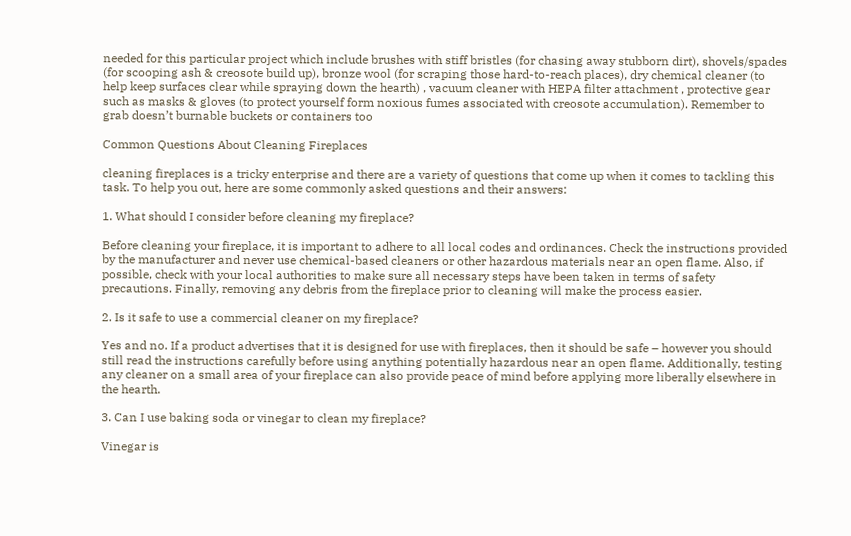needed for this particular project which include brushes with stiff bristles (for chasing away stubborn dirt), shovels/spades (for scooping ash & creosote build up), bronze wool (for scraping those hard-to-reach places), dry chemical cleaner (to help keep surfaces clear while spraying down the hearth) , vacuum cleaner with HEPA filter attachment , protective gear such as masks & gloves (to protect yourself form noxious fumes associated with creosote accumulation). Remember to grab doesn’t burnable buckets or containers too

Common Questions About Cleaning Fireplaces

cleaning fireplaces is a tricky enterprise and there are a variety of questions that come up when it comes to tackling this task. To help you out, here are some commonly asked questions and their answers:

1. What should I consider before cleaning my fireplace?

Before cleaning your fireplace, it is important to adhere to all local codes and ordinances. Check the instructions provided by the manufacturer and never use chemical-based cleaners or other hazardous materials near an open flame. Also, if possible, check with your local authorities to make sure all necessary steps have been taken in terms of safety precautions. Finally, removing any debris from the fireplace prior to cleaning will make the process easier.

2. Is it safe to use a commercial cleaner on my fireplace?

Yes and no. If a product advertises that it is designed for use with fireplaces, then it should be safe – however you should still read the instructions carefully before using anything potentially hazardous near an open flame. Additionally, testing any cleaner on a small area of your fireplace can also provide peace of mind before applying more liberally elsewhere in the hearth.

3. Can I use baking soda or vinegar to clean my fireplace?

Vinegar is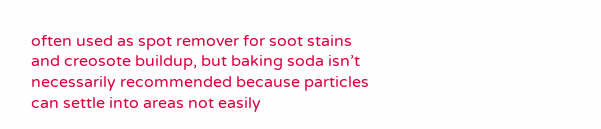often used as spot remover for soot stains and creosote buildup, but baking soda isn’t necessarily recommended because particles can settle into areas not easily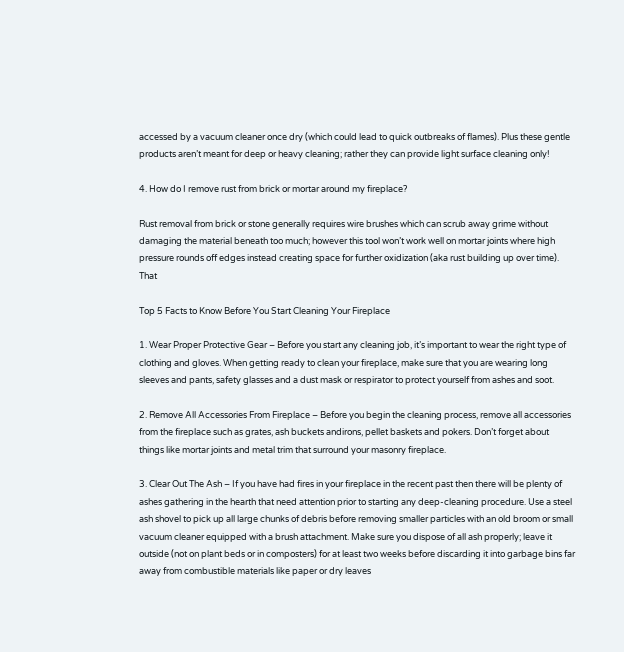accessed by a vacuum cleaner once dry (which could lead to quick outbreaks of flames). Plus these gentle products aren’t meant for deep or heavy cleaning; rather they can provide light surface cleaning only!

4. How do I remove rust from brick or mortar around my fireplace?

Rust removal from brick or stone generally requires wire brushes which can scrub away grime without damaging the material beneath too much; however this tool won’t work well on mortar joints where high pressure rounds off edges instead creating space for further oxidization (aka rust building up over time). That

Top 5 Facts to Know Before You Start Cleaning Your Fireplace

1. Wear Proper Protective Gear – Before you start any cleaning job, it’s important to wear the right type of clothing and gloves. When getting ready to clean your fireplace, make sure that you are wearing long sleeves and pants, safety glasses and a dust mask or respirator to protect yourself from ashes and soot.

2. Remove All Accessories From Fireplace – Before you begin the cleaning process, remove all accessories from the fireplace such as grates, ash buckets andirons, pellet baskets and pokers. Don’t forget about things like mortar joints and metal trim that surround your masonry fireplace.

3. Clear Out The Ash – If you have had fires in your fireplace in the recent past then there will be plenty of ashes gathering in the hearth that need attention prior to starting any deep-cleaning procedure. Use a steel ash shovel to pick up all large chunks of debris before removing smaller particles with an old broom or small vacuum cleaner equipped with a brush attachment. Make sure you dispose of all ash properly; leave it outside (not on plant beds or in composters) for at least two weeks before discarding it into garbage bins far away from combustible materials like paper or dry leaves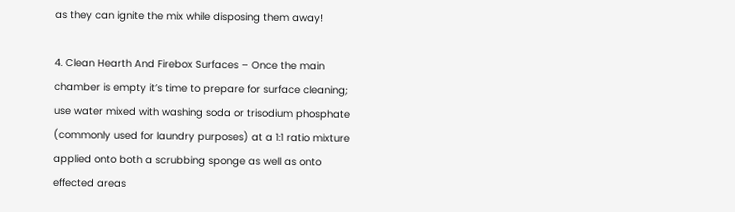as they can ignite the mix while disposing them away!

4. Clean Hearth And Firebox Surfaces – Once the main chamber is empty it’s time to prepare for surface cleaning; use water mixed with washing soda or trisodium phosphate (commonly used for laundry purposes) at a 1:1 ratio mixture applied onto both a scrubbing sponge as well as onto effected areas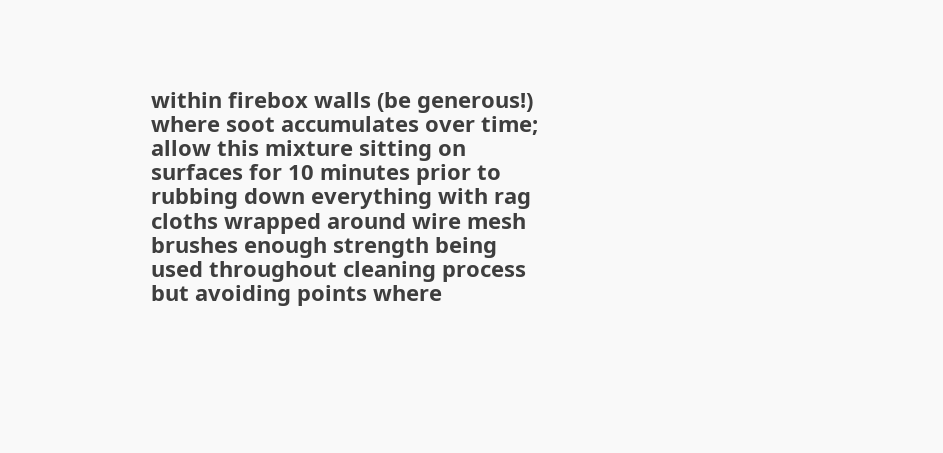within firebox walls (be generous!) where soot accumulates over time; allow this mixture sitting on surfaces for 10 minutes prior to rubbing down everything with rag cloths wrapped around wire mesh brushes enough strength being used throughout cleaning process but avoiding points where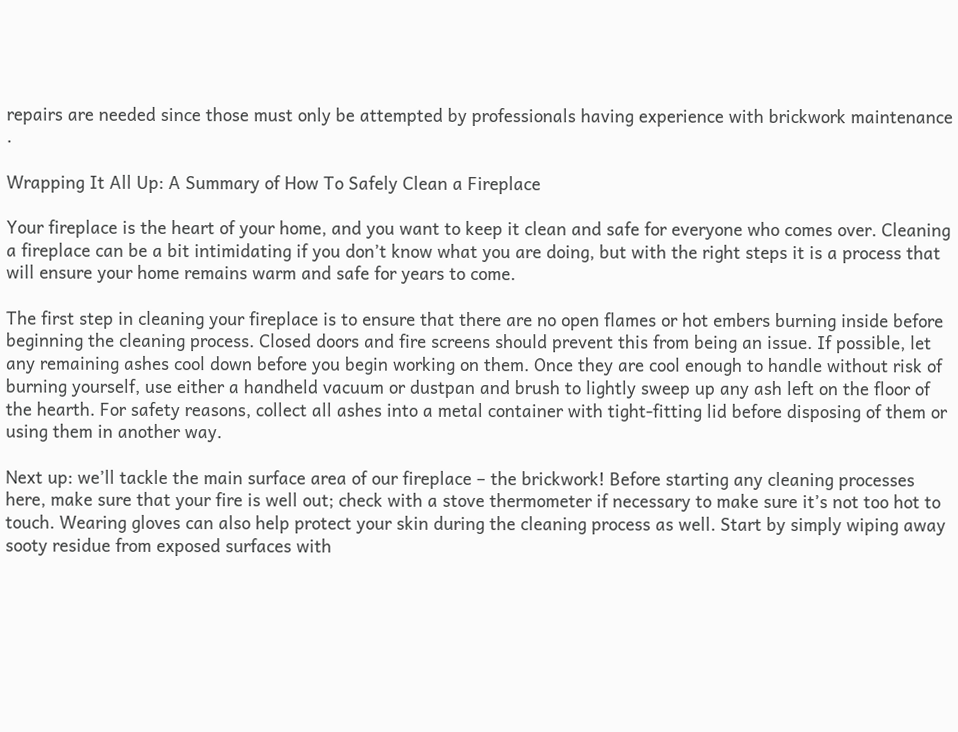repairs are needed since those must only be attempted by professionals having experience with brickwork maintenance .

Wrapping It All Up: A Summary of How To Safely Clean a Fireplace

Your fireplace is the heart of your home, and you want to keep it clean and safe for everyone who comes over. Cleaning a fireplace can be a bit intimidating if you don’t know what you are doing, but with the right steps it is a process that will ensure your home remains warm and safe for years to come.

The first step in cleaning your fireplace is to ensure that there are no open flames or hot embers burning inside before beginning the cleaning process. Closed doors and fire screens should prevent this from being an issue. If possible, let any remaining ashes cool down before you begin working on them. Once they are cool enough to handle without risk of burning yourself, use either a handheld vacuum or dustpan and brush to lightly sweep up any ash left on the floor of the hearth. For safety reasons, collect all ashes into a metal container with tight-fitting lid before disposing of them or using them in another way.

Next up: we’ll tackle the main surface area of our fireplace – the brickwork! Before starting any cleaning processes here, make sure that your fire is well out; check with a stove thermometer if necessary to make sure it’s not too hot to touch. Wearing gloves can also help protect your skin during the cleaning process as well. Start by simply wiping away sooty residue from exposed surfaces with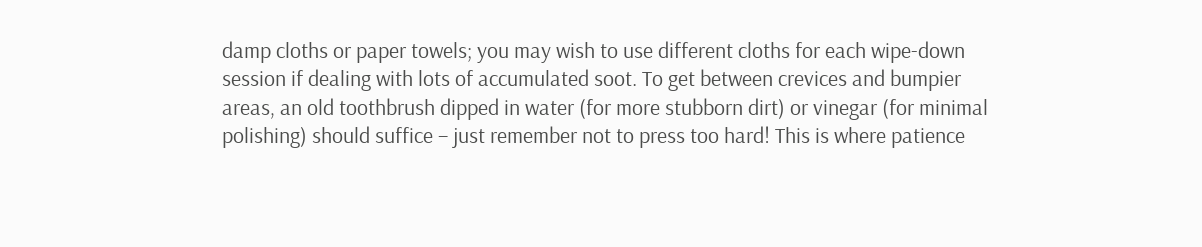damp cloths or paper towels; you may wish to use different cloths for each wipe-down session if dealing with lots of accumulated soot. To get between crevices and bumpier areas, an old toothbrush dipped in water (for more stubborn dirt) or vinegar (for minimal polishing) should suffice – just remember not to press too hard! This is where patience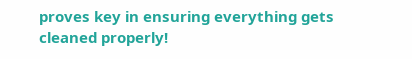proves key in ensuring everything gets cleaned properly!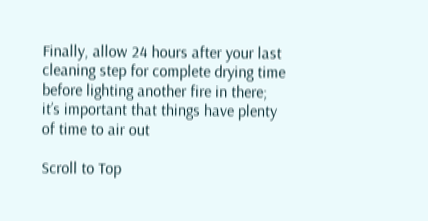Finally, allow 24 hours after your last cleaning step for complete drying time before lighting another fire in there; it’s important that things have plenty of time to air out

Scroll to Top